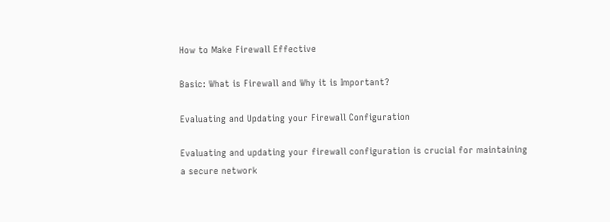How to Make Firewall Effective

Basic: What is Firewall and Why it is Important?

Evaluating and Updating your Firewall Configuration

Evaluating and updating your firewall configuration is crucial for maintaining a secure network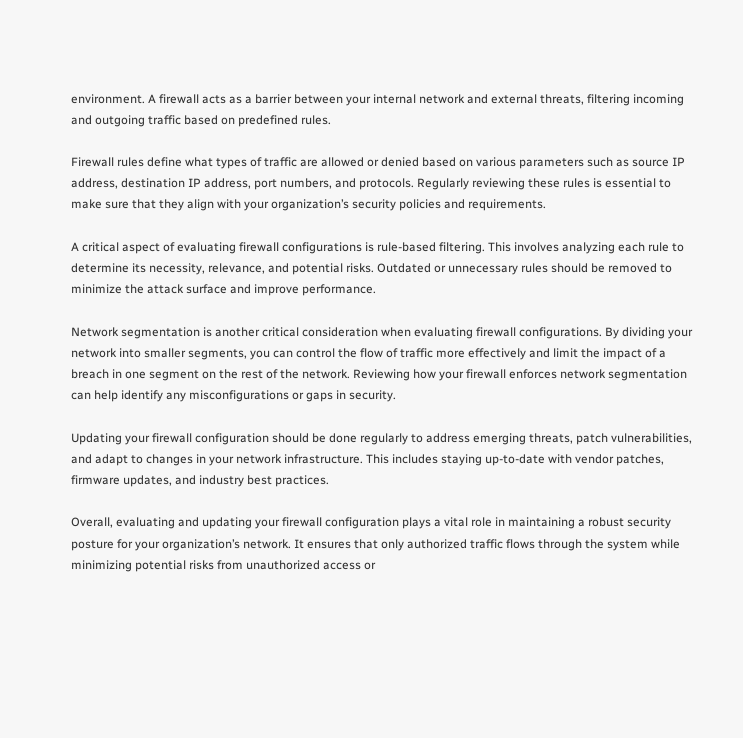environment. A firewall acts as a barrier between your internal network and external threats, filtering incoming and outgoing traffic based on predefined rules.

Firewall rules define what types of traffic are allowed or denied based on various parameters such as source IP address, destination IP address, port numbers, and protocols. Regularly reviewing these rules is essential to make sure that they align with your organization’s security policies and requirements.

A critical aspect of evaluating firewall configurations is rule-based filtering. This involves analyzing each rule to determine its necessity, relevance, and potential risks. Outdated or unnecessary rules should be removed to minimize the attack surface and improve performance.

Network segmentation is another critical consideration when evaluating firewall configurations. By dividing your network into smaller segments, you can control the flow of traffic more effectively and limit the impact of a breach in one segment on the rest of the network. Reviewing how your firewall enforces network segmentation can help identify any misconfigurations or gaps in security.

Updating your firewall configuration should be done regularly to address emerging threats, patch vulnerabilities, and adapt to changes in your network infrastructure. This includes staying up-to-date with vendor patches, firmware updates, and industry best practices.

Overall, evaluating and updating your firewall configuration plays a vital role in maintaining a robust security posture for your organization’s network. It ensures that only authorized traffic flows through the system while minimizing potential risks from unauthorized access or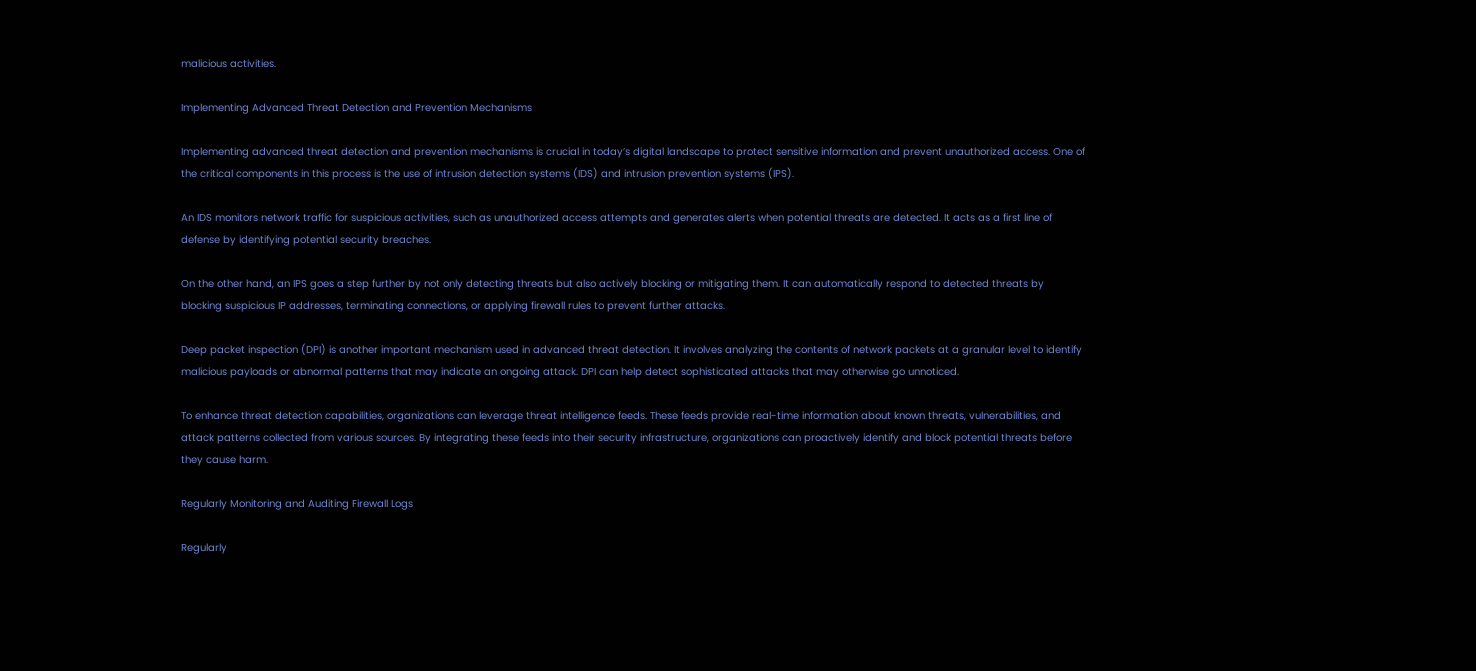malicious activities.

Implementing Advanced Threat Detection and Prevention Mechanisms

Implementing advanced threat detection and prevention mechanisms is crucial in today’s digital landscape to protect sensitive information and prevent unauthorized access. One of the critical components in this process is the use of intrusion detection systems (IDS) and intrusion prevention systems (IPS).

An IDS monitors network traffic for suspicious activities, such as unauthorized access attempts and generates alerts when potential threats are detected. It acts as a first line of defense by identifying potential security breaches.

On the other hand, an IPS goes a step further by not only detecting threats but also actively blocking or mitigating them. It can automatically respond to detected threats by blocking suspicious IP addresses, terminating connections, or applying firewall rules to prevent further attacks.

Deep packet inspection (DPI) is another important mechanism used in advanced threat detection. It involves analyzing the contents of network packets at a granular level to identify malicious payloads or abnormal patterns that may indicate an ongoing attack. DPI can help detect sophisticated attacks that may otherwise go unnoticed.

To enhance threat detection capabilities, organizations can leverage threat intelligence feeds. These feeds provide real-time information about known threats, vulnerabilities, and attack patterns collected from various sources. By integrating these feeds into their security infrastructure, organizations can proactively identify and block potential threats before they cause harm.

Regularly Monitoring and Auditing Firewall Logs

Regularly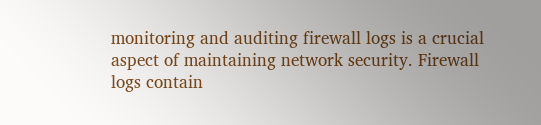monitoring and auditing firewall logs is a crucial aspect of maintaining network security. Firewall logs contain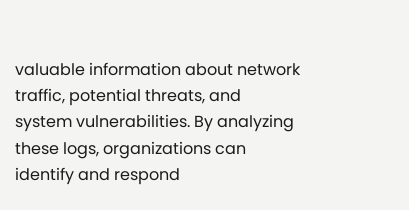valuable information about network traffic, potential threats, and system vulnerabilities. By analyzing these logs, organizations can identify and respond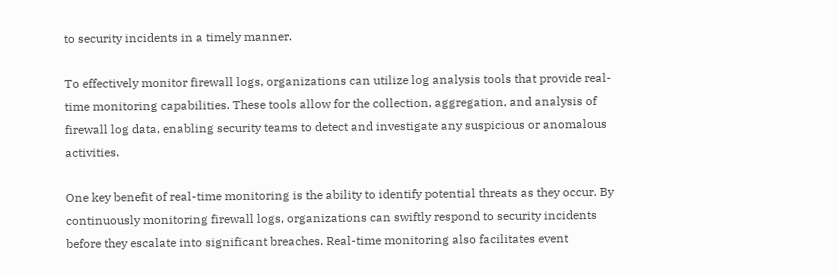to security incidents in a timely manner.

To effectively monitor firewall logs, organizations can utilize log analysis tools that provide real-time monitoring capabilities. These tools allow for the collection, aggregation, and analysis of firewall log data, enabling security teams to detect and investigate any suspicious or anomalous activities.

One key benefit of real-time monitoring is the ability to identify potential threats as they occur. By continuously monitoring firewall logs, organizations can swiftly respond to security incidents before they escalate into significant breaches. Real-time monitoring also facilitates event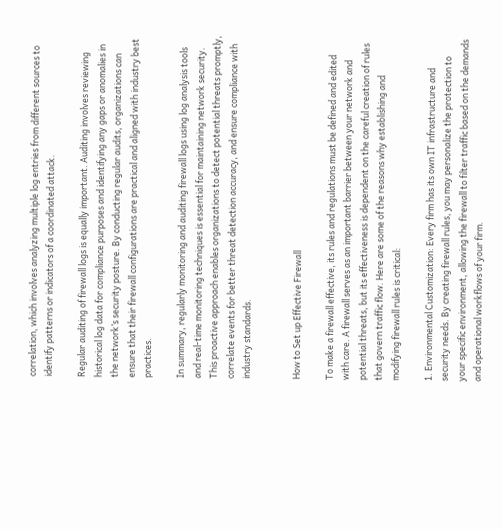correlation, which involves analyzing multiple log entries from different sources to identify patterns or indicators of a coordinated attack.

Regular auditing of firewall logs is equally important. Auditing involves reviewing historical log data for compliance purposes and identifying any gaps or anomalies in the network’s security posture. By conducting regular audits, organizations can ensure that their firewall configurations are practical and aligned with industry best practices.

In summary, regularly monitoring and auditing firewall logs using log analysis tools and real-time monitoring techniques is essential for maintaining network security. This proactive approach enables organizations to detect potential threats promptly, correlate events for better threat detection accuracy, and ensure compliance with industry standards.


How to Set up Effective Firewall

To make a firewall effective, its rules and regulations must be defined and edited with care. A firewall serves as an important barrier between your network and potential threats, but its effectiveness is dependent on the careful creation of rules that govern traffic flow. Here are some of the reasons why establishing and modifying firewall rules is critical:

1. Environmental Customization: Every firm has its own IT infrastructure and security needs. By creating firewall rules, you may personalize the protection to your specific environment, allowing the firewall to filter traffic based on the demands and operational workflows of your firm.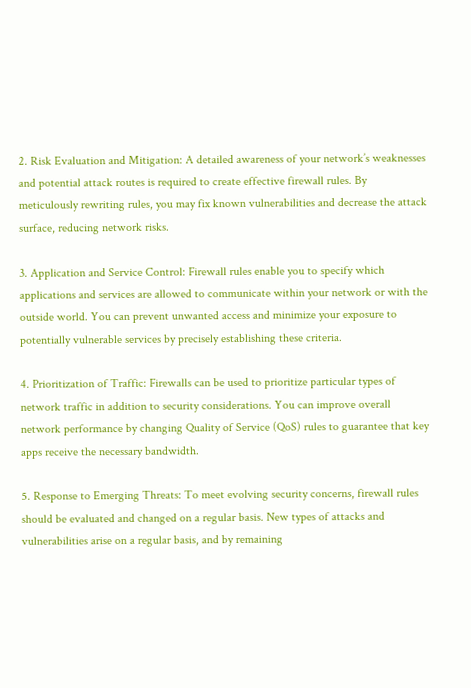2. Risk Evaluation and Mitigation: A detailed awareness of your network’s weaknesses and potential attack routes is required to create effective firewall rules. By meticulously rewriting rules, you may fix known vulnerabilities and decrease the attack surface, reducing network risks.

3. Application and Service Control: Firewall rules enable you to specify which applications and services are allowed to communicate within your network or with the outside world. You can prevent unwanted access and minimize your exposure to potentially vulnerable services by precisely establishing these criteria.

4. Prioritization of Traffic: Firewalls can be used to prioritize particular types of network traffic in addition to security considerations. You can improve overall network performance by changing Quality of Service (QoS) rules to guarantee that key apps receive the necessary bandwidth.

5. Response to Emerging Threats: To meet evolving security concerns, firewall rules should be evaluated and changed on a regular basis. New types of attacks and vulnerabilities arise on a regular basis, and by remaining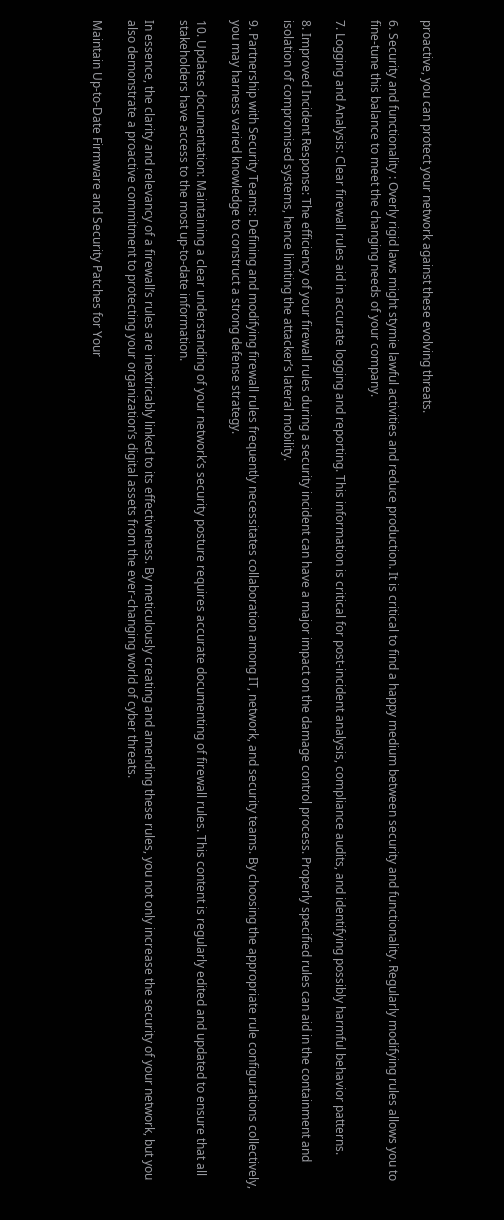proactive, you can protect your network against these evolving threats.

6. Security and functionality : Overly rigid laws might stymie lawful activities and reduce production. It is critical to find a happy medium between security and functionality. Regularly modifying rules allows you to fine-tune this balance to meet the changing needs of your company.

7. Logging and Analysis: Clear firewall rules aid in accurate logging and reporting. This information is critical for post-incident analysis, compliance audits, and identifying possibly harmful behavior patterns.

8. Improved Incident Response: The efficiency of your firewall rules during a security incident can have a major impact on the damage control process. Properly specified rules can aid in the containment and isolation of compromised systems, hence limiting the attacker’s lateral mobility.

9. Partnership with Security Teams: Defining and modifying firewall rules frequently necessitates collaboration among IT, network, and security teams. By choosing the appropriate rule configurations collectively, you may harness varied knowledge to construct a strong defense strategy.

10. Updates documentation: Maintaining a clear understanding of your network’s security posture requires accurate documenting of firewall rules. This content is regularly edited and updated to ensure that all stakeholders have access to the most up-to-date information.

In essence, the clarity and relevancy of a firewall’s rules are inextricably linked to its effectiveness. By meticulously creating and amending these rules, you not only increase the security of your network, but you also demonstrate a proactive commitment to protecting your organization’s digital assets from the ever-changing world of cyber threats.

Maintain Up-to-Date Firmware and Security Patches for Your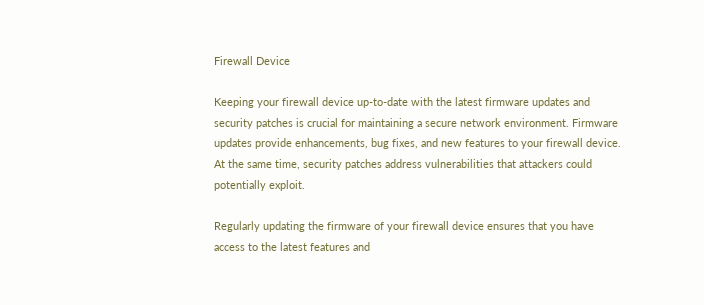Firewall Device

Keeping your firewall device up-to-date with the latest firmware updates and security patches is crucial for maintaining a secure network environment. Firmware updates provide enhancements, bug fixes, and new features to your firewall device. At the same time, security patches address vulnerabilities that attackers could potentially exploit.

Regularly updating the firmware of your firewall device ensures that you have access to the latest features and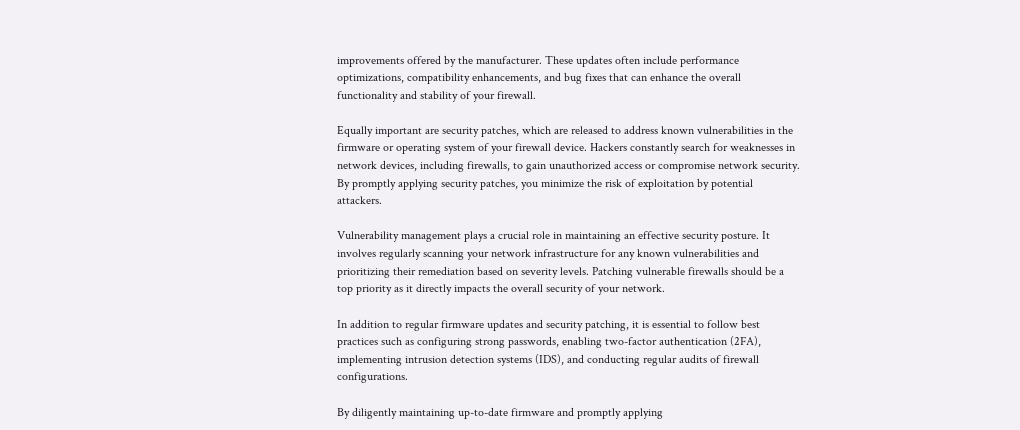improvements offered by the manufacturer. These updates often include performance optimizations, compatibility enhancements, and bug fixes that can enhance the overall functionality and stability of your firewall.

Equally important are security patches, which are released to address known vulnerabilities in the firmware or operating system of your firewall device. Hackers constantly search for weaknesses in network devices, including firewalls, to gain unauthorized access or compromise network security. By promptly applying security patches, you minimize the risk of exploitation by potential attackers.

Vulnerability management plays a crucial role in maintaining an effective security posture. It involves regularly scanning your network infrastructure for any known vulnerabilities and prioritizing their remediation based on severity levels. Patching vulnerable firewalls should be a top priority as it directly impacts the overall security of your network.

In addition to regular firmware updates and security patching, it is essential to follow best practices such as configuring strong passwords, enabling two-factor authentication (2FA), implementing intrusion detection systems (IDS), and conducting regular audits of firewall configurations.

By diligently maintaining up-to-date firmware and promptly applying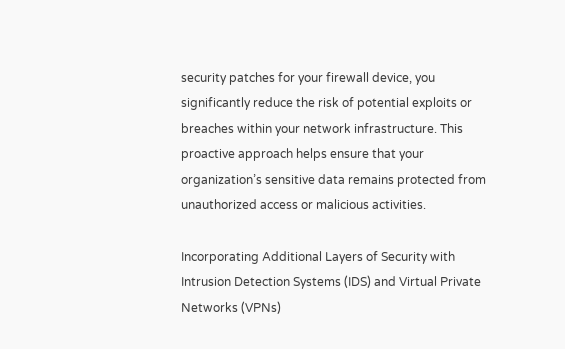security patches for your firewall device, you significantly reduce the risk of potential exploits or breaches within your network infrastructure. This proactive approach helps ensure that your organization’s sensitive data remains protected from unauthorized access or malicious activities.

Incorporating Additional Layers of Security with Intrusion Detection Systems (IDS) and Virtual Private Networks (VPNs)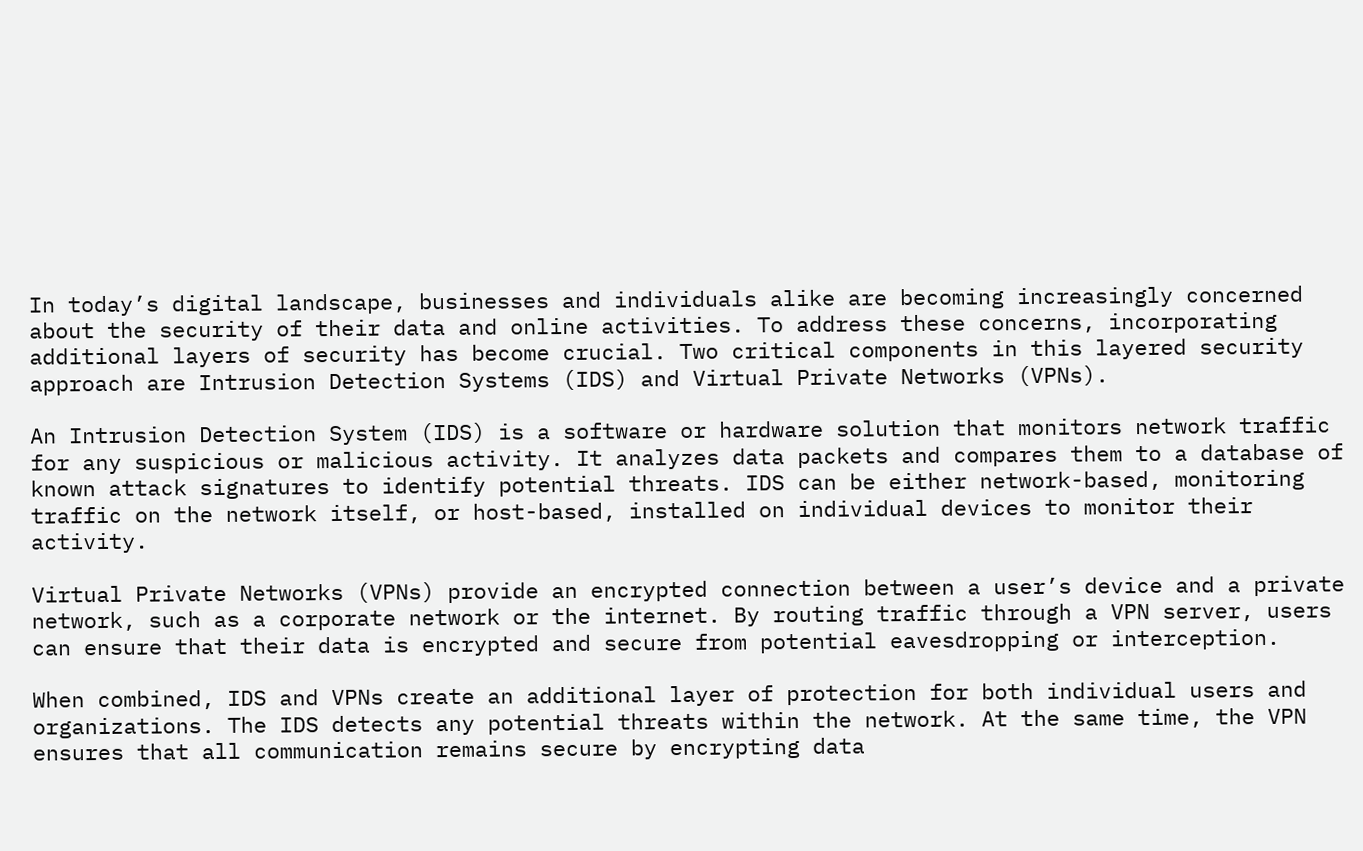In today’s digital landscape, businesses and individuals alike are becoming increasingly concerned about the security of their data and online activities. To address these concerns, incorporating additional layers of security has become crucial. Two critical components in this layered security approach are Intrusion Detection Systems (IDS) and Virtual Private Networks (VPNs).

An Intrusion Detection System (IDS) is a software or hardware solution that monitors network traffic for any suspicious or malicious activity. It analyzes data packets and compares them to a database of known attack signatures to identify potential threats. IDS can be either network-based, monitoring traffic on the network itself, or host-based, installed on individual devices to monitor their activity.

Virtual Private Networks (VPNs) provide an encrypted connection between a user’s device and a private network, such as a corporate network or the internet. By routing traffic through a VPN server, users can ensure that their data is encrypted and secure from potential eavesdropping or interception.

When combined, IDS and VPNs create an additional layer of protection for both individual users and organizations. The IDS detects any potential threats within the network. At the same time, the VPN ensures that all communication remains secure by encrypting data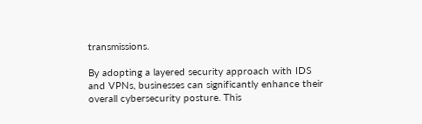transmissions.

By adopting a layered security approach with IDS and VPNs, businesses can significantly enhance their overall cybersecurity posture. This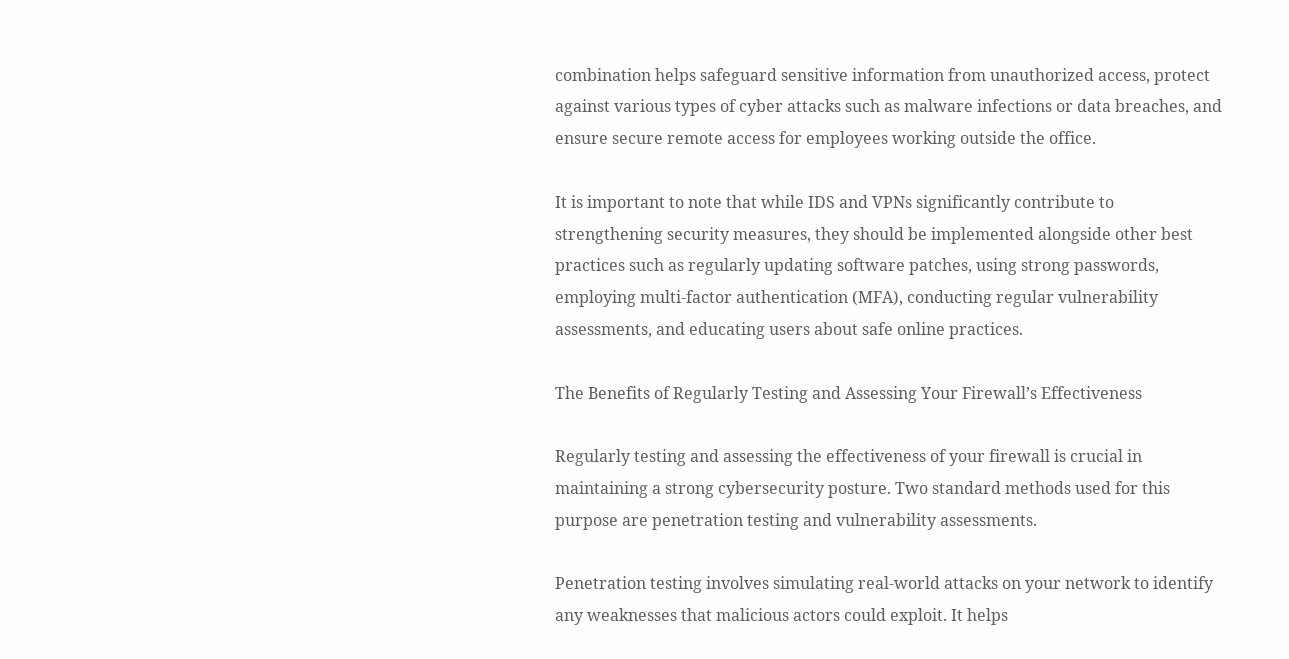combination helps safeguard sensitive information from unauthorized access, protect against various types of cyber attacks such as malware infections or data breaches, and ensure secure remote access for employees working outside the office.

It is important to note that while IDS and VPNs significantly contribute to strengthening security measures, they should be implemented alongside other best practices such as regularly updating software patches, using strong passwords, employing multi-factor authentication (MFA), conducting regular vulnerability assessments, and educating users about safe online practices.

The Benefits of Regularly Testing and Assessing Your Firewall’s Effectiveness

Regularly testing and assessing the effectiveness of your firewall is crucial in maintaining a strong cybersecurity posture. Two standard methods used for this purpose are penetration testing and vulnerability assessments.

Penetration testing involves simulating real-world attacks on your network to identify any weaknesses that malicious actors could exploit. It helps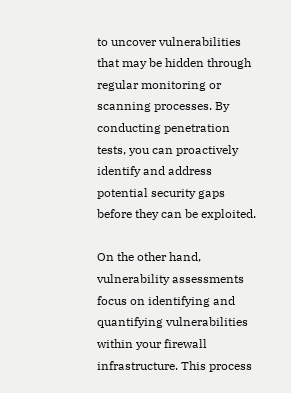to uncover vulnerabilities that may be hidden through regular monitoring or scanning processes. By conducting penetration tests, you can proactively identify and address potential security gaps before they can be exploited.

On the other hand, vulnerability assessments focus on identifying and quantifying vulnerabilities within your firewall infrastructure. This process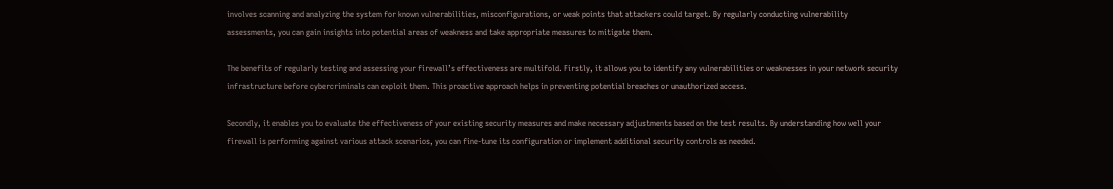involves scanning and analyzing the system for known vulnerabilities, misconfigurations, or weak points that attackers could target. By regularly conducting vulnerability assessments, you can gain insights into potential areas of weakness and take appropriate measures to mitigate them.

The benefits of regularly testing and assessing your firewall’s effectiveness are multifold. Firstly, it allows you to identify any vulnerabilities or weaknesses in your network security infrastructure before cybercriminals can exploit them. This proactive approach helps in preventing potential breaches or unauthorized access.

Secondly, it enables you to evaluate the effectiveness of your existing security measures and make necessary adjustments based on the test results. By understanding how well your firewall is performing against various attack scenarios, you can fine-tune its configuration or implement additional security controls as needed.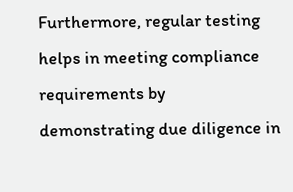Furthermore, regular testing helps in meeting compliance requirements by demonstrating due diligence in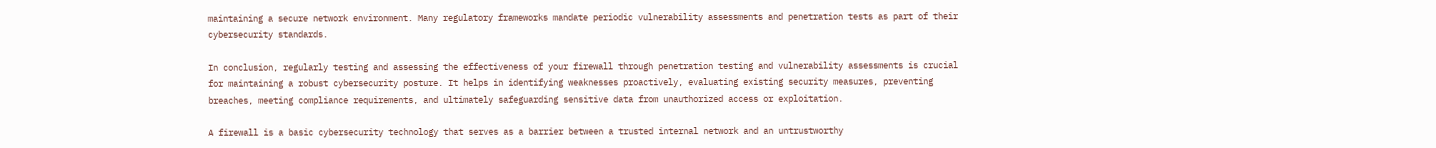maintaining a secure network environment. Many regulatory frameworks mandate periodic vulnerability assessments and penetration tests as part of their cybersecurity standards.

In conclusion, regularly testing and assessing the effectiveness of your firewall through penetration testing and vulnerability assessments is crucial for maintaining a robust cybersecurity posture. It helps in identifying weaknesses proactively, evaluating existing security measures, preventing breaches, meeting compliance requirements, and ultimately safeguarding sensitive data from unauthorized access or exploitation.

A firewall is a basic cybersecurity technology that serves as a barrier between a trusted internal network and an untrustworthy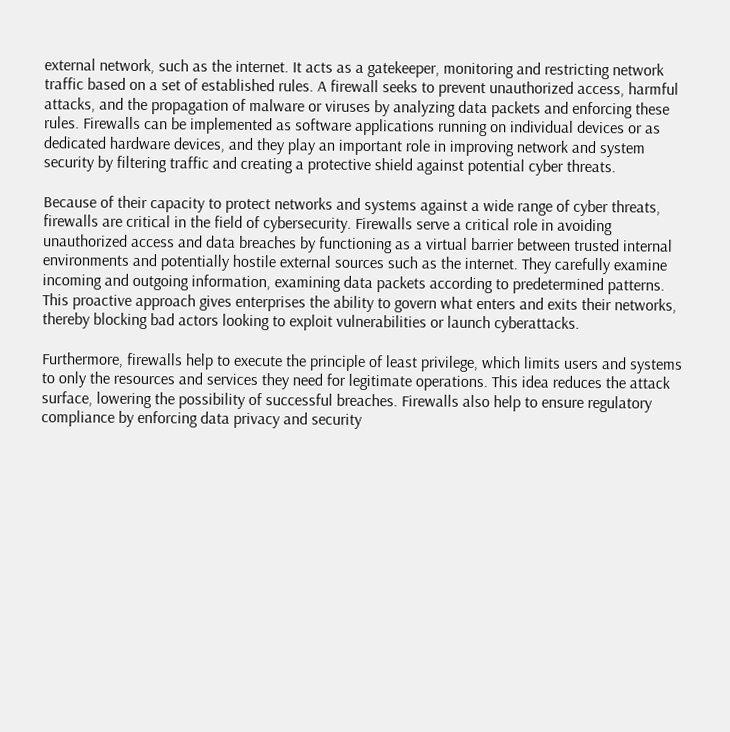external network, such as the internet. It acts as a gatekeeper, monitoring and restricting network traffic based on a set of established rules. A firewall seeks to prevent unauthorized access, harmful attacks, and the propagation of malware or viruses by analyzing data packets and enforcing these rules. Firewalls can be implemented as software applications running on individual devices or as dedicated hardware devices, and they play an important role in improving network and system security by filtering traffic and creating a protective shield against potential cyber threats.

Because of their capacity to protect networks and systems against a wide range of cyber threats, firewalls are critical in the field of cybersecurity. Firewalls serve a critical role in avoiding unauthorized access and data breaches by functioning as a virtual barrier between trusted internal environments and potentially hostile external sources such as the internet. They carefully examine incoming and outgoing information, examining data packets according to predetermined patterns. This proactive approach gives enterprises the ability to govern what enters and exits their networks, thereby blocking bad actors looking to exploit vulnerabilities or launch cyberattacks.

Furthermore, firewalls help to execute the principle of least privilege, which limits users and systems to only the resources and services they need for legitimate operations. This idea reduces the attack surface, lowering the possibility of successful breaches. Firewalls also help to ensure regulatory compliance by enforcing data privacy and security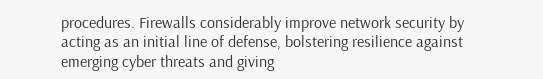procedures. Firewalls considerably improve network security by acting as an initial line of defense, bolstering resilience against emerging cyber threats and giving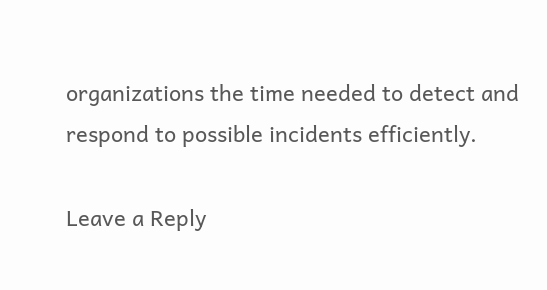organizations the time needed to detect and respond to possible incidents efficiently.

Leave a Reply